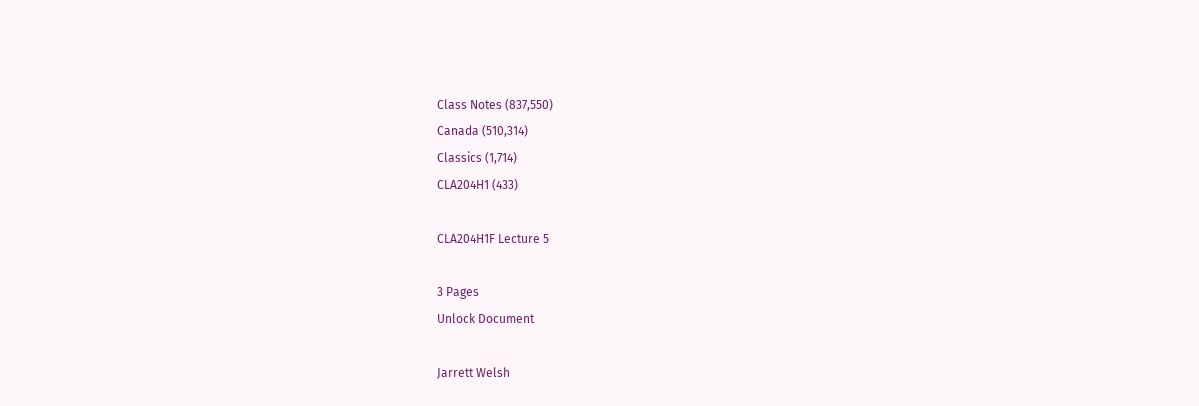Class Notes (837,550)
Canada (510,314)
Classics (1,714)
CLA204H1 (433)

CLA204H1F Lecture 5

3 Pages
Unlock Document

Jarrett Welsh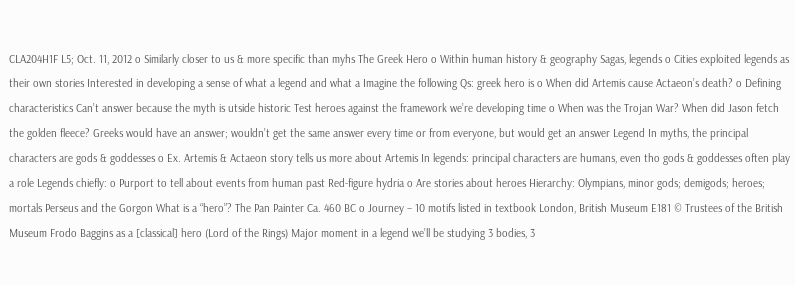CLA204H1F L5; Oct. 11, 2012 o Similarly closer to us & more specific than myhs The Greek Hero o Within human history & geography Sagas, legends o Cities exploited legends as their own stories Interested in developing a sense of what a legend and what a Imagine the following Qs: greek hero is o When did Artemis cause Actaeon’s death? o Defining characteristics Can’t answer because the myth is utside historic Test heroes against the framework we’re developing time o When was the Trojan War? When did Jason fetch the golden fleece? Greeks would have an answer; wouldn’t get the same answer every time or from everyone, but would get an answer Legend In myths, the principal characters are gods & goddesses o Ex. Artemis & Actaeon story tells us more about Artemis In legends: principal characters are humans, even tho gods & goddesses often play a role Legends chiefly: o Purport to tell about events from human past Red-figure hydria o Are stories about heroes Hierarchy: Olympians, minor gods; demigods; heroes; mortals Perseus and the Gorgon What is a “hero”? The Pan Painter Ca. 460 BC o Journey – 10 motifs listed in textbook London, British Museum E181 © Trustees of the British Museum Frodo Baggins as a [classical] hero (Lord of the Rings) Major moment in a legend we’ll be studying 3 bodies, 3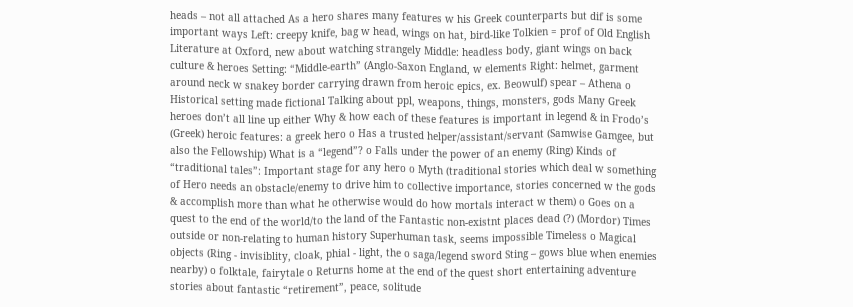heads – not all attached As a hero shares many features w his Greek counterparts but dif is some important ways Left: creepy knife, bag w head, wings on hat, bird-like Tolkien = prof of Old English Literature at Oxford, new about watching strangely Middle: headless body, giant wings on back culture & heroes Setting: “Middle-earth” (Anglo-Saxon England, w elements Right: helmet, garment around neck w snakey border carrying drawn from heroic epics, ex. Beowulf) spear – Athena o Historical setting made fictional Talking about ppl, weapons, things, monsters, gods Many Greek heroes don’t all line up either Why & how each of these features is important in legend & in Frodo’s (Greek) heroic features: a greek hero o Has a trusted helper/assistant/servant (Samwise Gamgee, but also the Fellowship) What is a “legend”? o Falls under the power of an enemy (Ring) Kinds of “traditional tales”: Important stage for any hero o Myth (traditional stories which deal w something of Hero needs an obstacle/enemy to drive him to collective importance, stories concerned w the gods & accomplish more than what he otherwise would do how mortals interact w them) o Goes on a quest to the end of the world/to the land of the Fantastic non-existnt places dead (?) (Mordor) Times outside or non-relating to human history Superhuman task, seems impossible Timeless o Magical objects (Ring - invisiblity, cloak, phial - light, the o saga/legend sword Sting – gows blue when enemies nearby) o folktale, fairytale o Returns home at the end of the quest short entertaining adventure stories about fantastic “retirement”, peace, solitude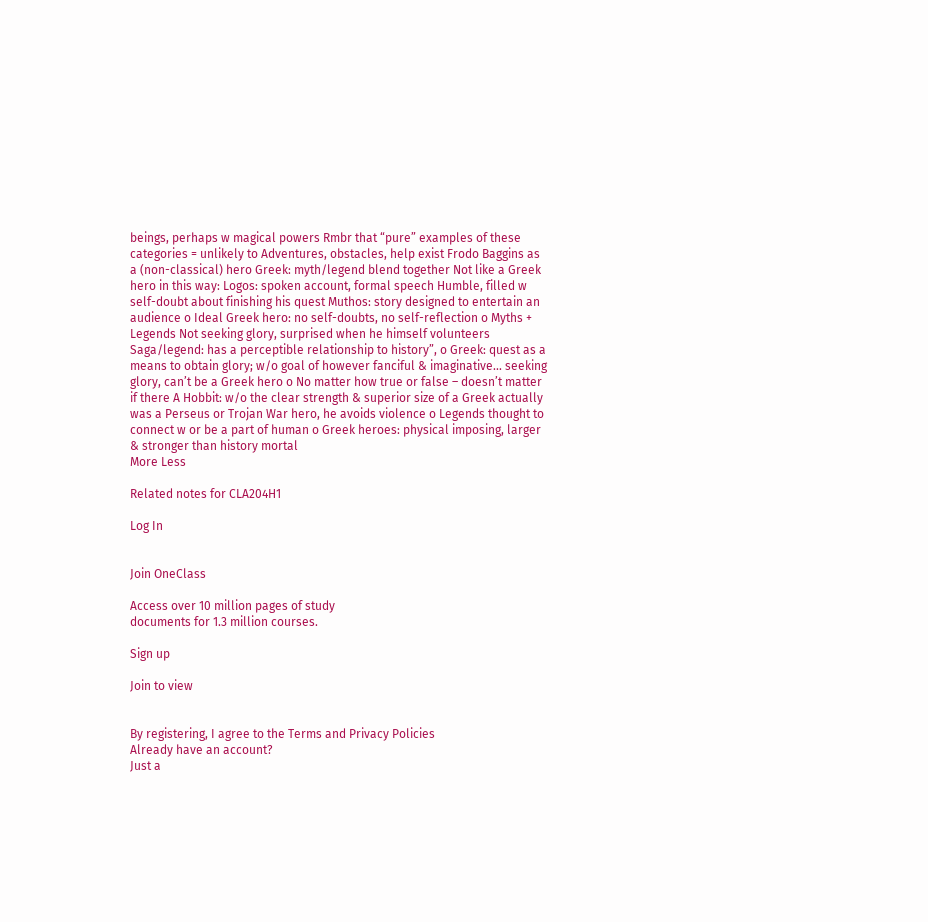beings, perhaps w magical powers Rmbr that “pure” examples of these categories = unlikely to Adventures, obstacles, help exist Frodo Baggins as a (non-classical) hero Greek: myth/legend blend together Not like a Greek hero in this way: Logos: spoken account, formal speech Humble, filled w self-doubt about finishing his quest Muthos: story designed to entertain an audience o Ideal Greek hero: no self-doubts, no self-reflection o Myths + Legends Not seeking glory, surprised when he himself volunteers Saga/legend: has a perceptible relationship to history”, o Greek: quest as a means to obtain glory; w/o goal of however fanciful & imaginative... seeking glory, can’t be a Greek hero o No matter how true or false – doesn’t matter if there A Hobbit: w/o the clear strength & superior size of a Greek actually was a Perseus or Trojan War hero, he avoids violence o Legends thought to connect w or be a part of human o Greek heroes: physical imposing, larger & stronger than history mortal
More Less

Related notes for CLA204H1

Log In


Join OneClass

Access over 10 million pages of study
documents for 1.3 million courses.

Sign up

Join to view


By registering, I agree to the Terms and Privacy Policies
Already have an account?
Just a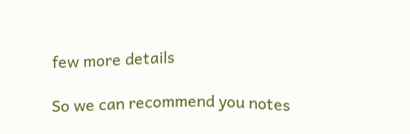few more details

So we can recommend you notes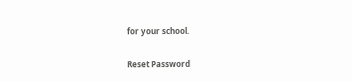for your school.

Reset Password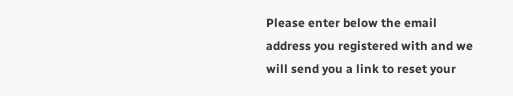Please enter below the email address you registered with and we will send you a link to reset your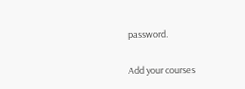password.

Add your courses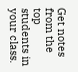Get notes from the top students in your class.